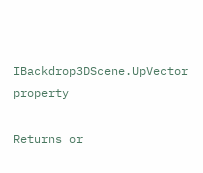IBackdrop3DScene.UpVector property

Returns or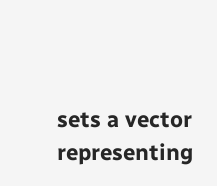sets a vector representing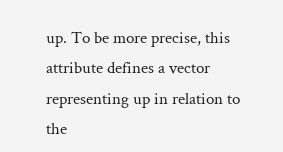up. To be more precise, this attribute defines a vector representing up in relation to the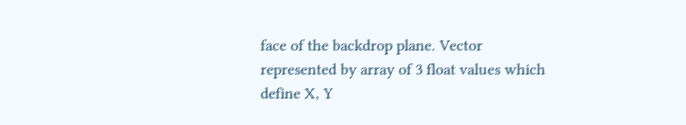face of the backdrop plane. Vector represented by array of 3 float values which define X, Y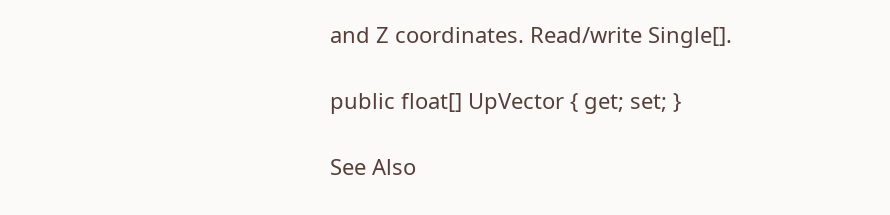and Z coordinates. Read/write Single[].

public float[] UpVector { get; set; }

See Also